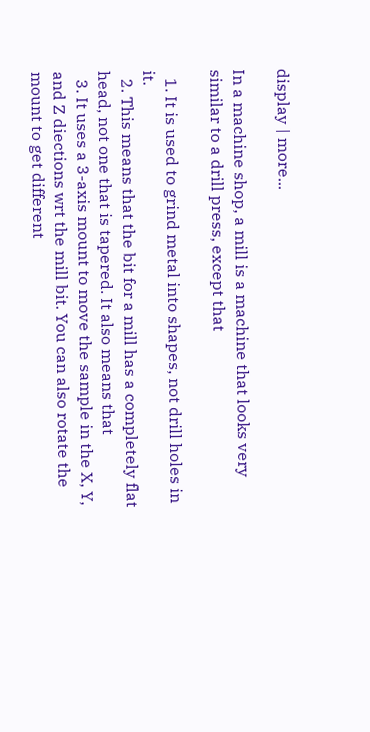display | more...

In a machine shop, a mill is a machine that looks very similar to a drill press, except that

  1. It is used to grind metal into shapes, not drill holes in it.
  2. This means that the bit for a mill has a completely flat head, not one that is tapered. It also means that
  3. It uses a 3-axis mount to move the sample in the X, Y, and Z diections wrt the mill bit. You can also rotate the mount to get different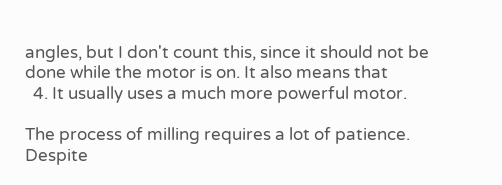angles, but I don't count this, since it should not be done while the motor is on. It also means that
  4. It usually uses a much more powerful motor.

The process of milling requires a lot of patience. Despite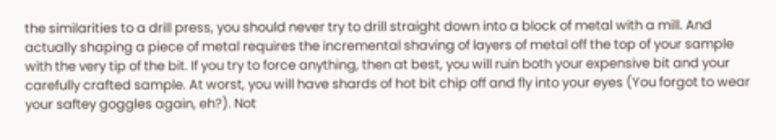the similarities to a drill press, you should never try to drill straight down into a block of metal with a mill. And actually shaping a piece of metal requires the incremental shaving of layers of metal off the top of your sample with the very tip of the bit. If you try to force anything, then at best, you will ruin both your expensive bit and your carefully crafted sample. At worst, you will have shards of hot bit chip off and fly into your eyes (You forgot to wear your saftey goggles again, eh?). Not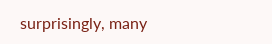surprisingly, many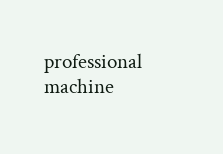professional machine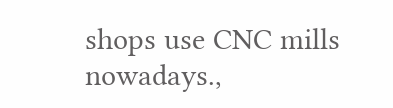shops use CNC mills nowadays.,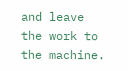and leave the work to the machine.